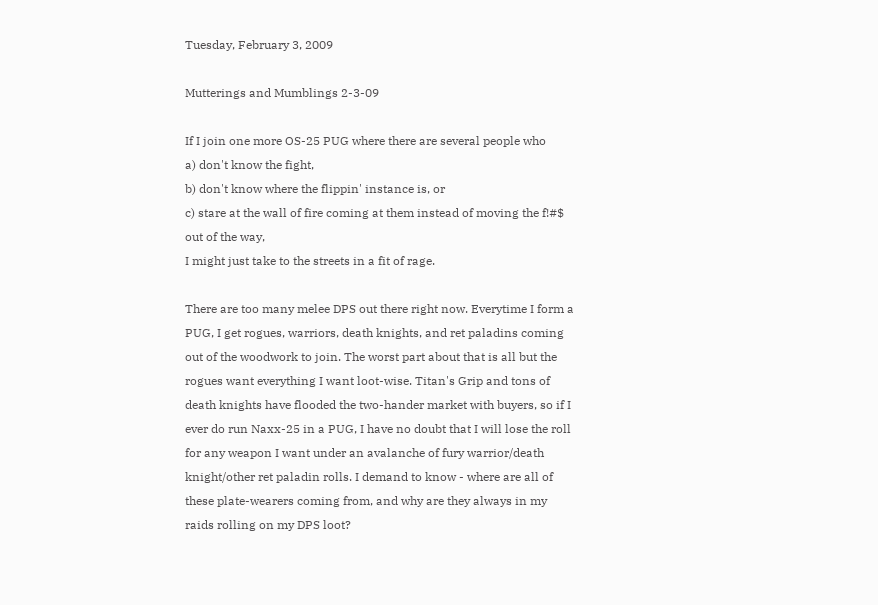Tuesday, February 3, 2009

Mutterings and Mumblings 2-3-09

If I join one more OS-25 PUG where there are several people who
a) don't know the fight,
b) don't know where the flippin' instance is, or
c) stare at the wall of fire coming at them instead of moving the f!#$ out of the way,
I might just take to the streets in a fit of rage.

There are too many melee DPS out there right now. Everytime I form a PUG, I get rogues, warriors, death knights, and ret paladins coming out of the woodwork to join. The worst part about that is all but the rogues want everything I want loot-wise. Titan's Grip and tons of death knights have flooded the two-hander market with buyers, so if I ever do run Naxx-25 in a PUG, I have no doubt that I will lose the roll for any weapon I want under an avalanche of fury warrior/death knight/other ret paladin rolls. I demand to know - where are all of these plate-wearers coming from, and why are they always in my raids rolling on my DPS loot?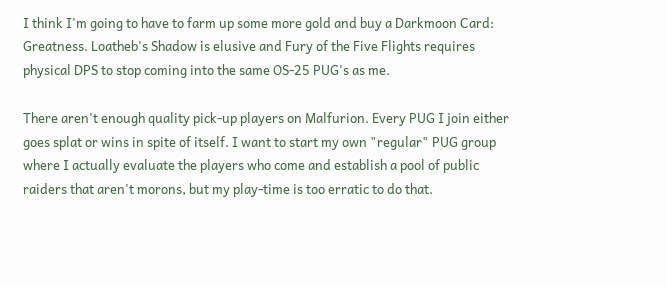I think I'm going to have to farm up some more gold and buy a Darkmoon Card: Greatness. Loatheb's Shadow is elusive and Fury of the Five Flights requires physical DPS to stop coming into the same OS-25 PUG's as me.

There aren't enough quality pick-up players on Malfurion. Every PUG I join either goes splat or wins in spite of itself. I want to start my own "regular" PUG group where I actually evaluate the players who come and establish a pool of public raiders that aren't morons, but my play-time is too erratic to do that.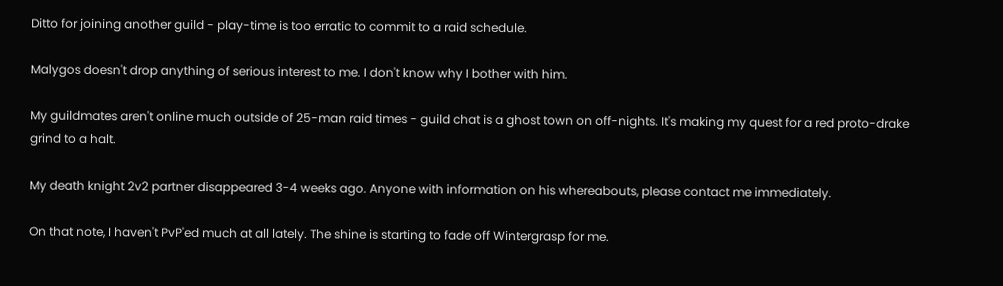Ditto for joining another guild - play-time is too erratic to commit to a raid schedule.

Malygos doesn't drop anything of serious interest to me. I don't know why I bother with him.

My guildmates aren't online much outside of 25-man raid times - guild chat is a ghost town on off-nights. It's making my quest for a red proto-drake grind to a halt.

My death knight 2v2 partner disappeared 3-4 weeks ago. Anyone with information on his whereabouts, please contact me immediately.

On that note, I haven't PvP'ed much at all lately. The shine is starting to fade off Wintergrasp for me.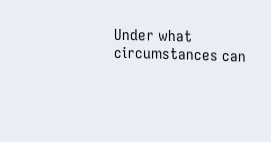Under what circumstances can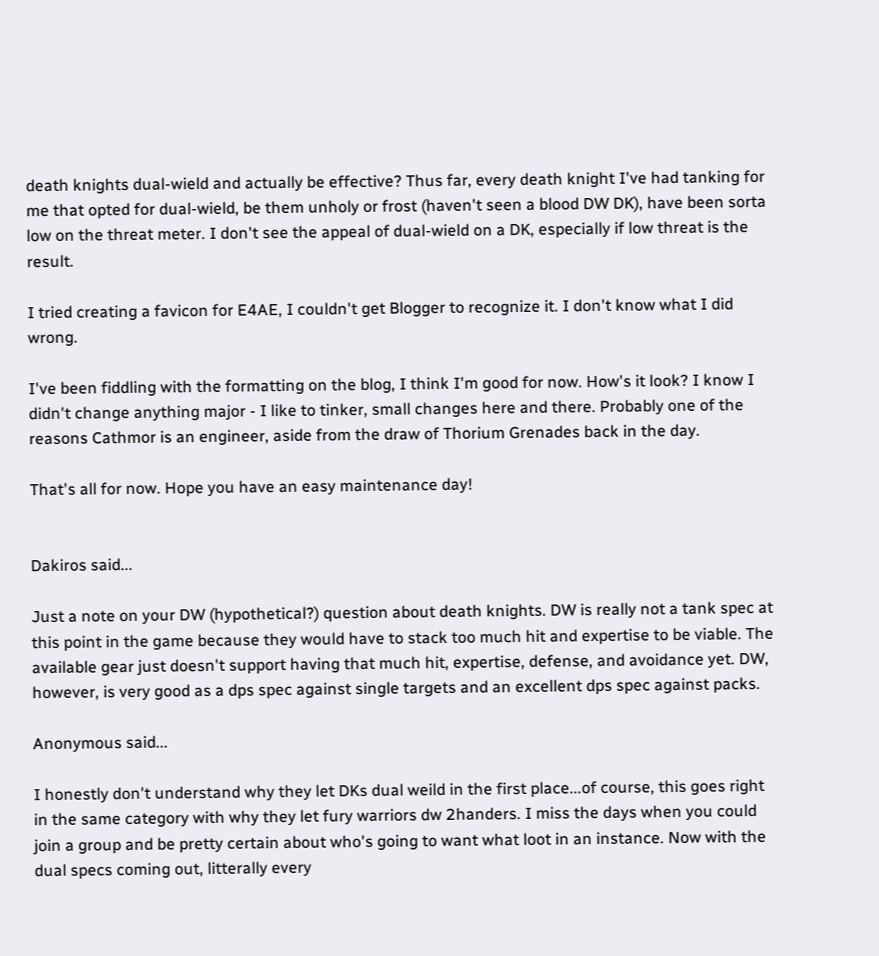death knights dual-wield and actually be effective? Thus far, every death knight I've had tanking for me that opted for dual-wield, be them unholy or frost (haven't seen a blood DW DK), have been sorta low on the threat meter. I don't see the appeal of dual-wield on a DK, especially if low threat is the result.

I tried creating a favicon for E4AE, I couldn't get Blogger to recognize it. I don't know what I did wrong.

I've been fiddling with the formatting on the blog, I think I'm good for now. How's it look? I know I didn't change anything major - I like to tinker, small changes here and there. Probably one of the reasons Cathmor is an engineer, aside from the draw of Thorium Grenades back in the day.

That's all for now. Hope you have an easy maintenance day!


Dakiros said...

Just a note on your DW (hypothetical?) question about death knights. DW is really not a tank spec at this point in the game because they would have to stack too much hit and expertise to be viable. The available gear just doesn't support having that much hit, expertise, defense, and avoidance yet. DW, however, is very good as a dps spec against single targets and an excellent dps spec against packs.

Anonymous said...

I honestly don't understand why they let DKs dual weild in the first place...of course, this goes right in the same category with why they let fury warriors dw 2handers. I miss the days when you could join a group and be pretty certain about who's going to want what loot in an instance. Now with the dual specs coming out, litterally every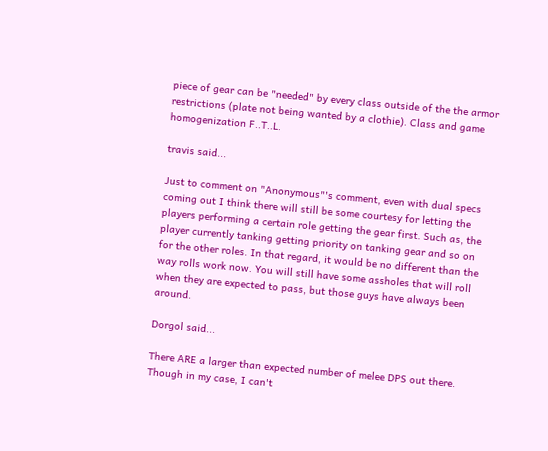piece of gear can be "needed" by every class outside of the the armor restrictions (plate not being wanted by a clothie). Class and game homogenization F..T..L.

travis said...

Just to comment on "Anonymous"'s comment, even with dual specs coming out I think there will still be some courtesy for letting the players performing a certain role getting the gear first. Such as, the player currently tanking getting priority on tanking gear and so on for the other roles. In that regard, it would be no different than the way rolls work now. You will still have some assholes that will roll when they are expected to pass, but those guys have always been around.

Dorgol said...

There ARE a larger than expected number of melee DPS out there. Though in my case, I can't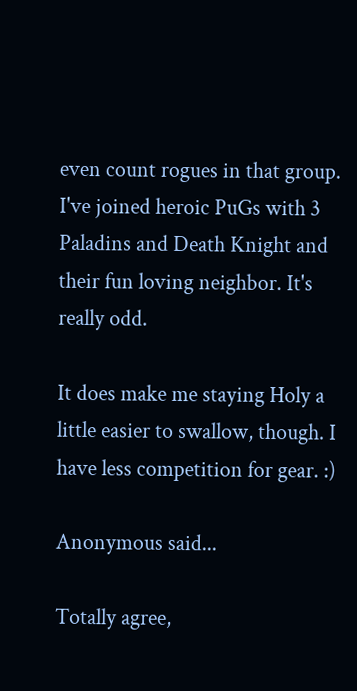even count rogues in that group. I've joined heroic PuGs with 3 Paladins and Death Knight and their fun loving neighbor. It's really odd.

It does make me staying Holy a little easier to swallow, though. I have less competition for gear. :)

Anonymous said...

Totally agree,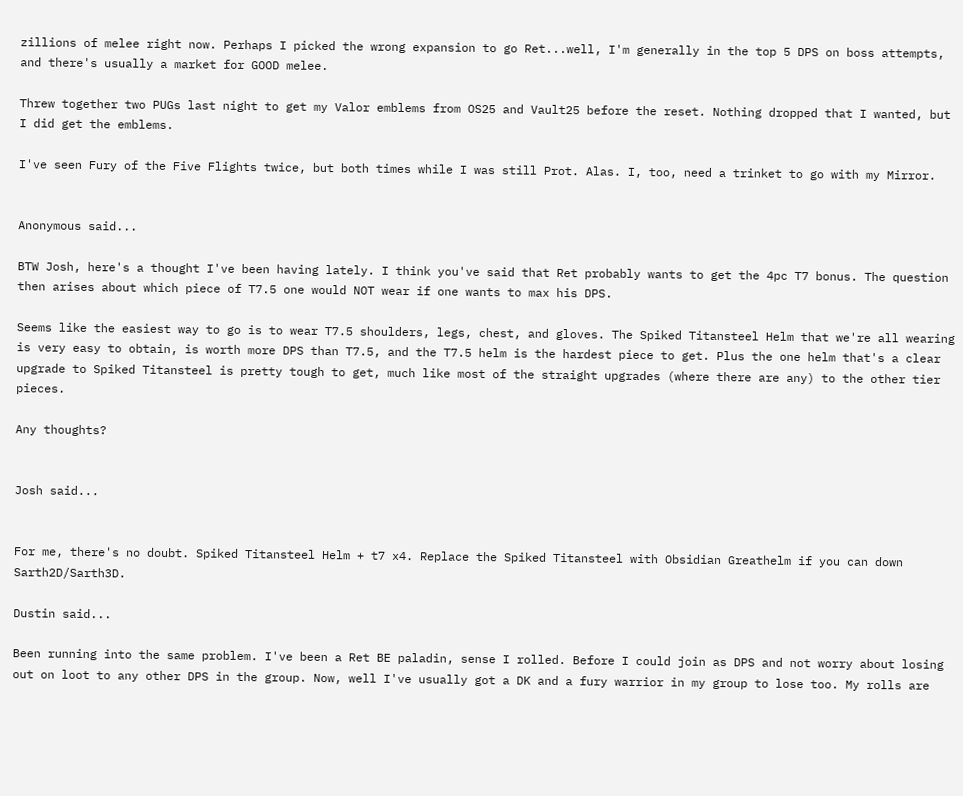zillions of melee right now. Perhaps I picked the wrong expansion to go Ret...well, I'm generally in the top 5 DPS on boss attempts, and there's usually a market for GOOD melee.

Threw together two PUGs last night to get my Valor emblems from OS25 and Vault25 before the reset. Nothing dropped that I wanted, but I did get the emblems.

I've seen Fury of the Five Flights twice, but both times while I was still Prot. Alas. I, too, need a trinket to go with my Mirror.


Anonymous said...

BTW Josh, here's a thought I've been having lately. I think you've said that Ret probably wants to get the 4pc T7 bonus. The question then arises about which piece of T7.5 one would NOT wear if one wants to max his DPS.

Seems like the easiest way to go is to wear T7.5 shoulders, legs, chest, and gloves. The Spiked Titansteel Helm that we're all wearing is very easy to obtain, is worth more DPS than T7.5, and the T7.5 helm is the hardest piece to get. Plus the one helm that's a clear upgrade to Spiked Titansteel is pretty tough to get, much like most of the straight upgrades (where there are any) to the other tier pieces.

Any thoughts?


Josh said...


For me, there's no doubt. Spiked Titansteel Helm + t7 x4. Replace the Spiked Titansteel with Obsidian Greathelm if you can down Sarth2D/Sarth3D.

Dustin said...

Been running into the same problem. I've been a Ret BE paladin, sense I rolled. Before I could join as DPS and not worry about losing out on loot to any other DPS in the group. Now, well I've usually got a DK and a fury warrior in my group to lose too. My rolls are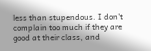less than stupendous. I don't complain too much if they are good at their class, and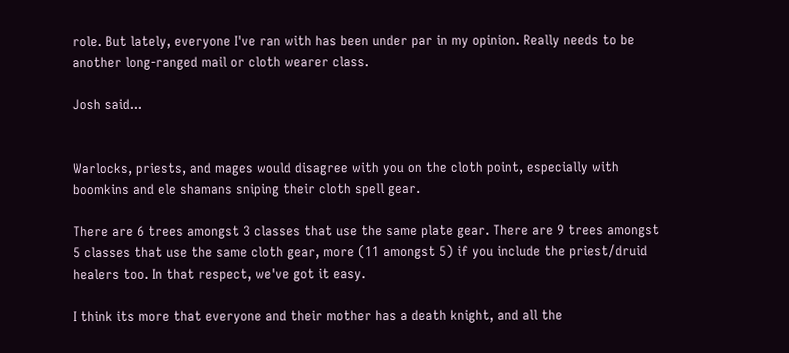role. But lately, everyone I've ran with has been under par in my opinion. Really needs to be another long-ranged mail or cloth wearer class.

Josh said...


Warlocks, priests, and mages would disagree with you on the cloth point, especially with boomkins and ele shamans sniping their cloth spell gear.

There are 6 trees amongst 3 classes that use the same plate gear. There are 9 trees amongst 5 classes that use the same cloth gear, more (11 amongst 5) if you include the priest/druid healers too. In that respect, we've got it easy.

I think its more that everyone and their mother has a death knight, and all the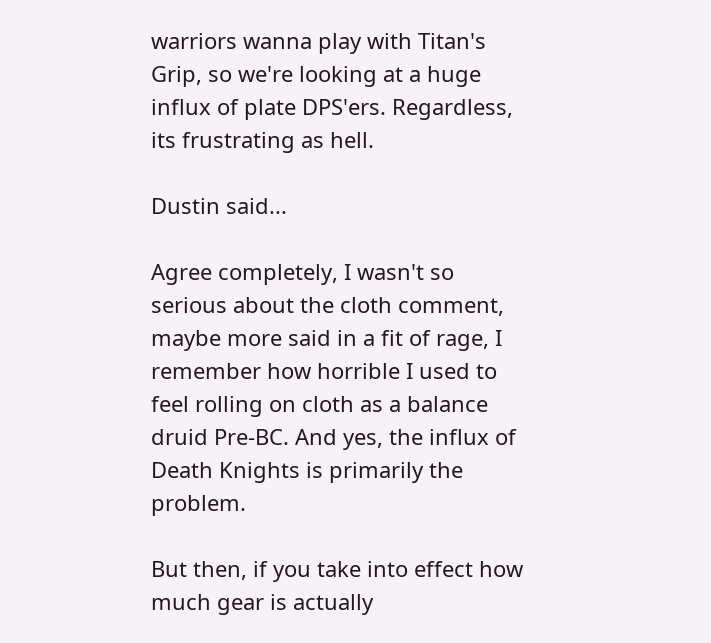warriors wanna play with Titan's Grip, so we're looking at a huge influx of plate DPS'ers. Regardless, its frustrating as hell.

Dustin said...

Agree completely, I wasn't so serious about the cloth comment, maybe more said in a fit of rage, I remember how horrible I used to feel rolling on cloth as a balance druid Pre-BC. And yes, the influx of Death Knights is primarily the problem.

But then, if you take into effect how much gear is actually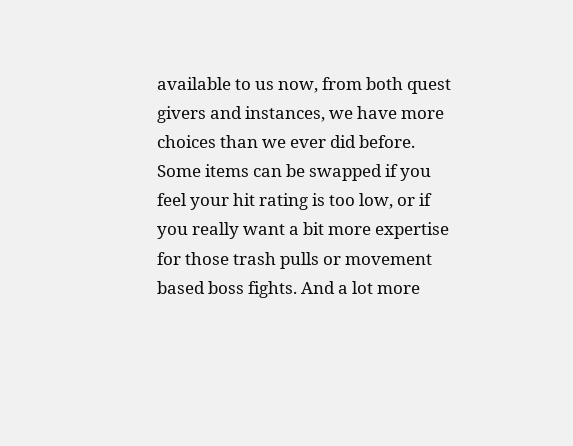available to us now, from both quest givers and instances, we have more choices than we ever did before. Some items can be swapped if you feel your hit rating is too low, or if you really want a bit more expertise for those trash pulls or movement based boss fights. And a lot more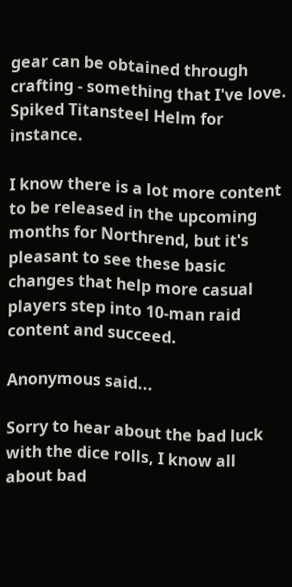gear can be obtained through crafting - something that I've love. Spiked Titansteel Helm for instance.

I know there is a lot more content to be released in the upcoming months for Northrend, but it's pleasant to see these basic changes that help more casual players step into 10-man raid content and succeed.

Anonymous said...

Sorry to hear about the bad luck with the dice rolls, I know all about bad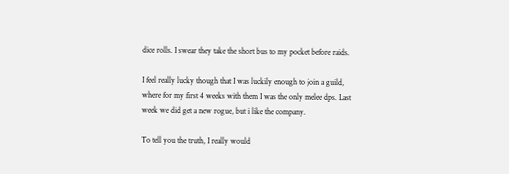dice rolls. I swear they take the short bus to my pocket before raids.

I feel really lucky though that I was luckily enough to join a guild, where for my first 4 weeks with them I was the only melee dps. Last week we did get a new rogue, but i like the company.

To tell you the truth, I really would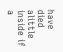have died alittle inside if a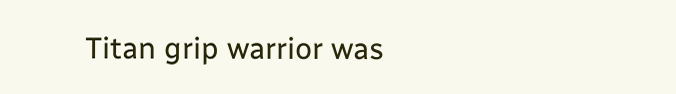Titan grip warrior was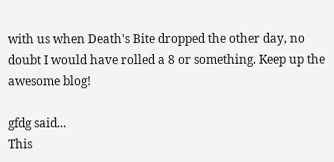with us when Death's Bite dropped the other day, no doubt I would have rolled a 8 or something. Keep up the awesome blog!

gfdg said...
This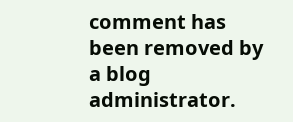comment has been removed by a blog administrator.